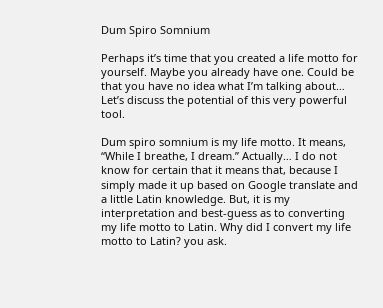Dum Spiro Somnium

Perhaps it’s time that you created a life motto for yourself. Maybe you already have one. Could be that you have no idea what I’m talking about… Let’s discuss the potential of this very powerful tool.

Dum spiro somnium is my life motto. It means, “While I breathe, I dream.” Actually… I do not know for certain that it means that, because I simply made it up based on Google translate and a little Latin knowledge. But, it is my interpretation and best-guess as to converting my life motto to Latin. Why did I convert my life motto to Latin? you ask.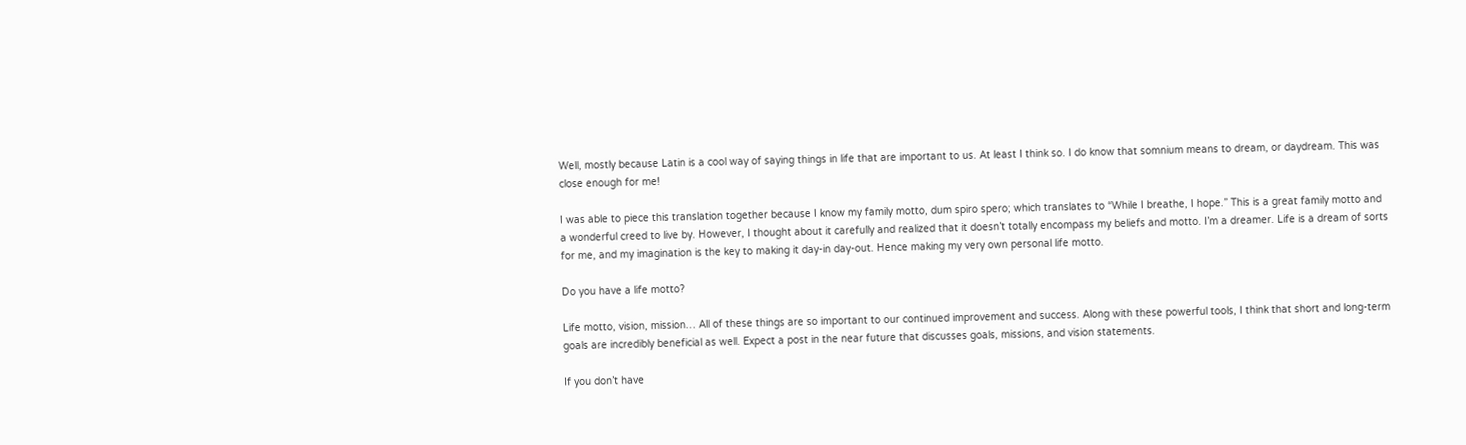Well, mostly because Latin is a cool way of saying things in life that are important to us. At least I think so. I do know that somnium means to dream, or daydream. This was close enough for me!

I was able to piece this translation together because I know my family motto, dum spiro spero; which translates to “While I breathe, I hope.” This is a great family motto and a wonderful creed to live by. However, I thought about it carefully and realized that it doesn’t totally encompass my beliefs and motto. I’m a dreamer. Life is a dream of sorts for me, and my imagination is the key to making it day-in day-out. Hence making my very own personal life motto.

Do you have a life motto?

Life motto, vision, mission… All of these things are so important to our continued improvement and success. Along with these powerful tools, I think that short and long-term goals are incredibly beneficial as well. Expect a post in the near future that discusses goals, missions, and vision statements.

If you don’t have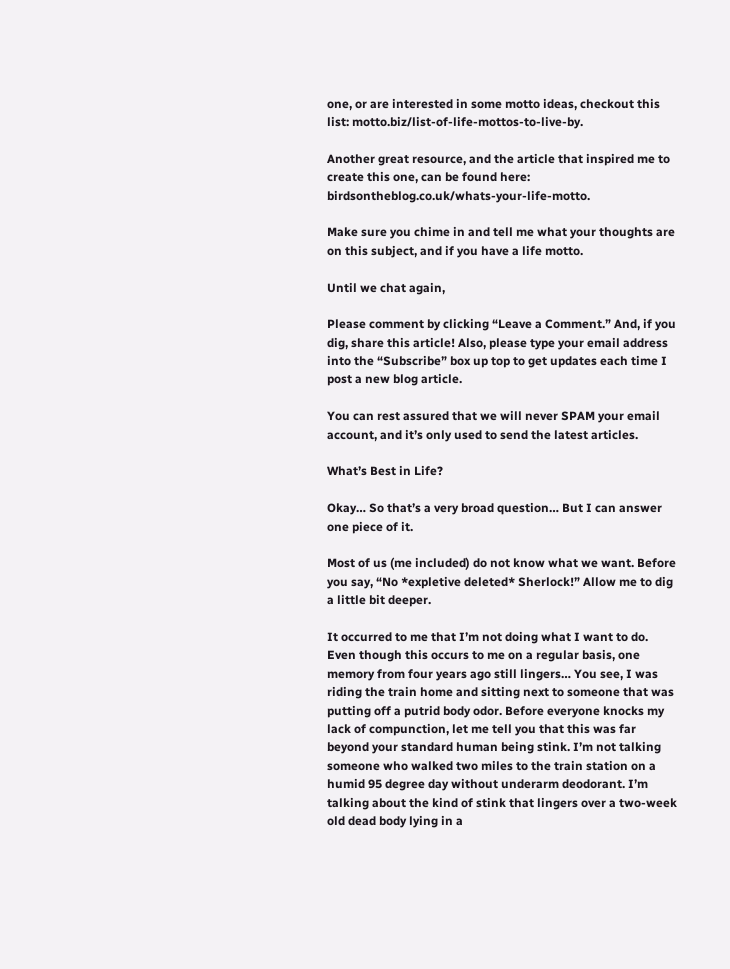one, or are interested in some motto ideas, checkout this list: motto.biz/list-of-life-mottos-to-live-by.

Another great resource, and the article that inspired me to create this one, can be found here: birdsontheblog.co.uk/whats-your-life-motto.

Make sure you chime in and tell me what your thoughts are on this subject, and if you have a life motto.

Until we chat again,

Please comment by clicking “Leave a Comment.” And, if you dig, share this article! Also, please type your email address into the “Subscribe” box up top to get updates each time I post a new blog article.

You can rest assured that we will never SPAM your email account, and it’s only used to send the latest articles.

What’s Best in Life?

Okay… So that’s a very broad question… But I can answer one piece of it.

Most of us (me included) do not know what we want. Before you say, “No *expletive deleted* Sherlock!” Allow me to dig a little bit deeper.

It occurred to me that I’m not doing what I want to do. Even though this occurs to me on a regular basis, one memory from four years ago still lingers… You see, I was riding the train home and sitting next to someone that was putting off a putrid body odor. Before everyone knocks my lack of compunction, let me tell you that this was far beyond your standard human being stink. I’m not talking someone who walked two miles to the train station on a humid 95 degree day without underarm deodorant. I’m talking about the kind of stink that lingers over a two-week old dead body lying in a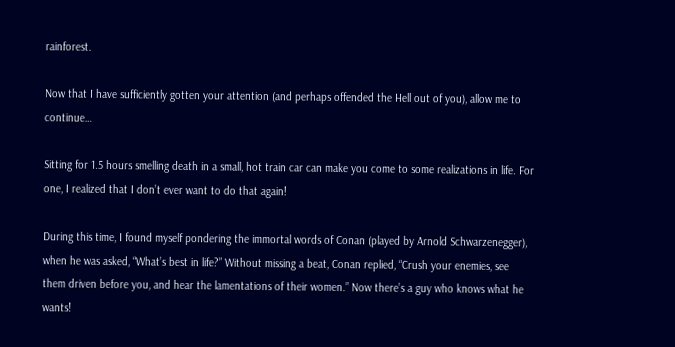rainforest.

Now that I have sufficiently gotten your attention (and perhaps offended the Hell out of you), allow me to continue…

Sitting for 1.5 hours smelling death in a small, hot train car can make you come to some realizations in life. For one, I realized that I don’t ever want to do that again!

During this time, I found myself pondering the immortal words of Conan (played by Arnold Schwarzenegger), when he was asked, “What’s best in life?” Without missing a beat, Conan replied, “Crush your enemies, see them driven before you, and hear the lamentations of their women.” Now there’s a guy who knows what he wants!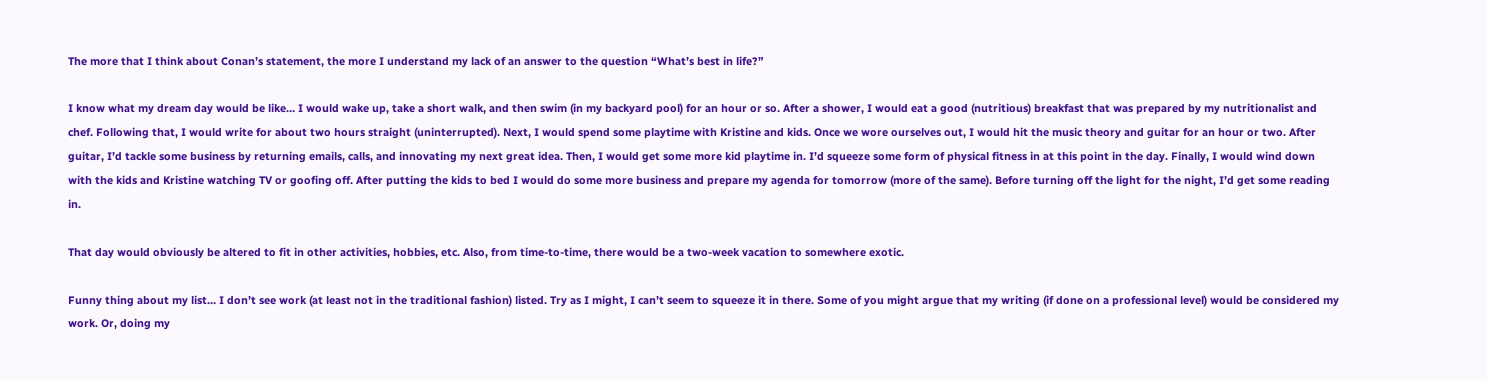The more that I think about Conan’s statement, the more I understand my lack of an answer to the question “What’s best in life?”

I know what my dream day would be like… I would wake up, take a short walk, and then swim (in my backyard pool) for an hour or so. After a shower, I would eat a good (nutritious) breakfast that was prepared by my nutritionalist and chef. Following that, I would write for about two hours straight (uninterrupted). Next, I would spend some playtime with Kristine and kids. Once we wore ourselves out, I would hit the music theory and guitar for an hour or two. After guitar, I’d tackle some business by returning emails, calls, and innovating my next great idea. Then, I would get some more kid playtime in. I’d squeeze some form of physical fitness in at this point in the day. Finally, I would wind down with the kids and Kristine watching TV or goofing off. After putting the kids to bed I would do some more business and prepare my agenda for tomorrow (more of the same). Before turning off the light for the night, I’d get some reading in.

That day would obviously be altered to fit in other activities, hobbies, etc. Also, from time-to-time, there would be a two-week vacation to somewhere exotic.

Funny thing about my list… I don’t see work (at least not in the traditional fashion) listed. Try as I might, I can’t seem to squeeze it in there. Some of you might argue that my writing (if done on a professional level) would be considered my work. Or, doing my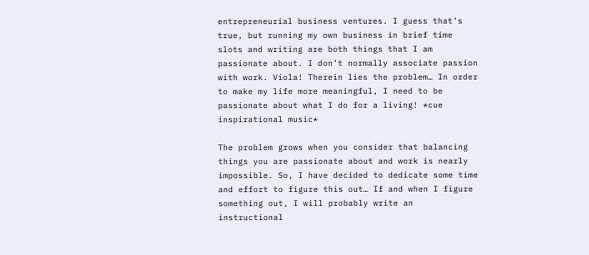entrepreneurial business ventures. I guess that’s true, but running my own business in brief time slots and writing are both things that I am passionate about. I don’t normally associate passion with work. Viola! Therein lies the problem… In order to make my life more meaningful, I need to be passionate about what I do for a living! *cue inspirational music*

The problem grows when you consider that balancing things you are passionate about and work is nearly impossible. So, I have decided to dedicate some time and effort to figure this out… If and when I figure something out, I will probably write an instructional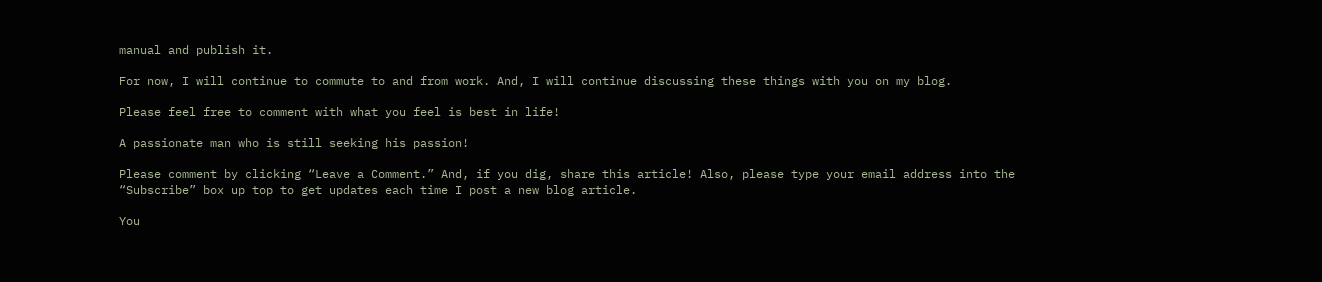manual and publish it.

For now, I will continue to commute to and from work. And, I will continue discussing these things with you on my blog.

Please feel free to comment with what you feel is best in life!

A passionate man who is still seeking his passion!

Please comment by clicking “Leave a Comment.” And, if you dig, share this article! Also, please type your email address into the “Subscribe” box up top to get updates each time I post a new blog article.

You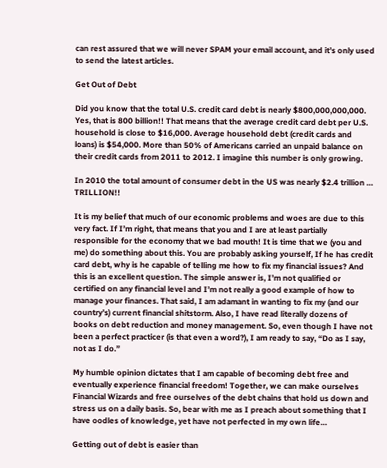can rest assured that we will never SPAM your email account, and it’s only used to send the latest articles.

Get Out of Debt

Did you know that the total U.S. credit card debt is nearly $800,000,000,000. Yes, that is 800 billion!! That means that the average credit card debt per U.S. household is close to $16,000. Average household debt (credit cards and loans) is $54,000. More than 50% of Americans carried an unpaid balance on their credit cards from 2011 to 2012. I imagine this number is only growing.

In 2010 the total amount of consumer debt in the US was nearly $2.4 trillion … TRILLION!!

It is my belief that much of our economic problems and woes are due to this very fact. If I’m right, that means that you and I are at least partially responsible for the economy that we bad mouth! It is time that we (you and me) do something about this. You are probably asking yourself, If he has credit card debt, why is he capable of telling me how to fix my financial issues? And this is an excellent question. The simple answer is, I’m not qualified or certified on any financial level and I’m not really a good example of how to manage your finances. That said, I am adamant in wanting to fix my (and our country’s) current financial shitstorm. Also, I have read literally dozens of books on debt reduction and money management. So, even though I have not been a perfect practicer (is that even a word?), I am ready to say, “Do as I say, not as I do.”

My humble opinion dictates that I am capable of becoming debt free and eventually experience financial freedom! Together, we can make ourselves Financial Wizards and free ourselves of the debt chains that hold us down and stress us on a daily basis. So, bear with me as I preach about something that I have oodles of knowledge, yet have not perfected in my own life…

Getting out of debt is easier than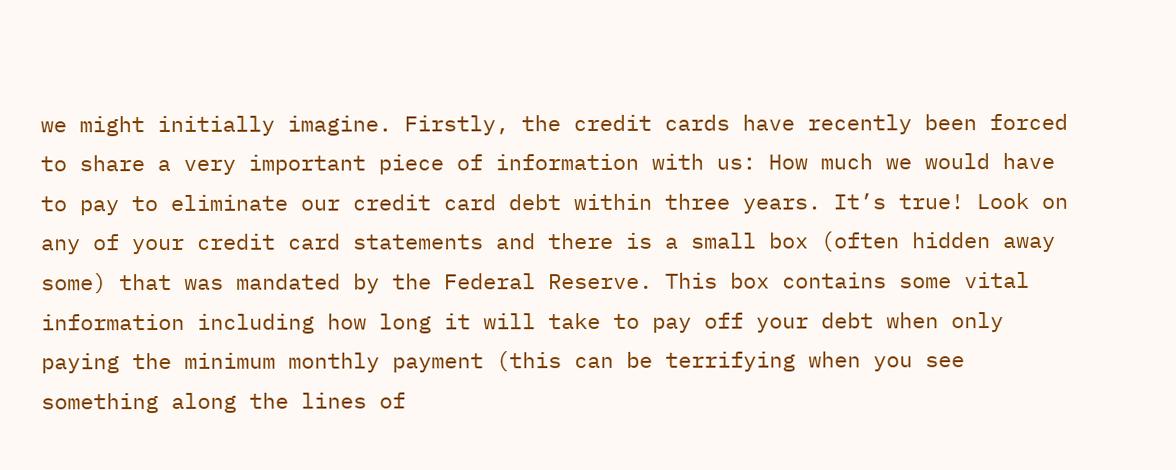we might initially imagine. Firstly, the credit cards have recently been forced to share a very important piece of information with us: How much we would have to pay to eliminate our credit card debt within three years. It’s true! Look on any of your credit card statements and there is a small box (often hidden away some) that was mandated by the Federal Reserve. This box contains some vital information including how long it will take to pay off your debt when only paying the minimum monthly payment (this can be terrifying when you see something along the lines of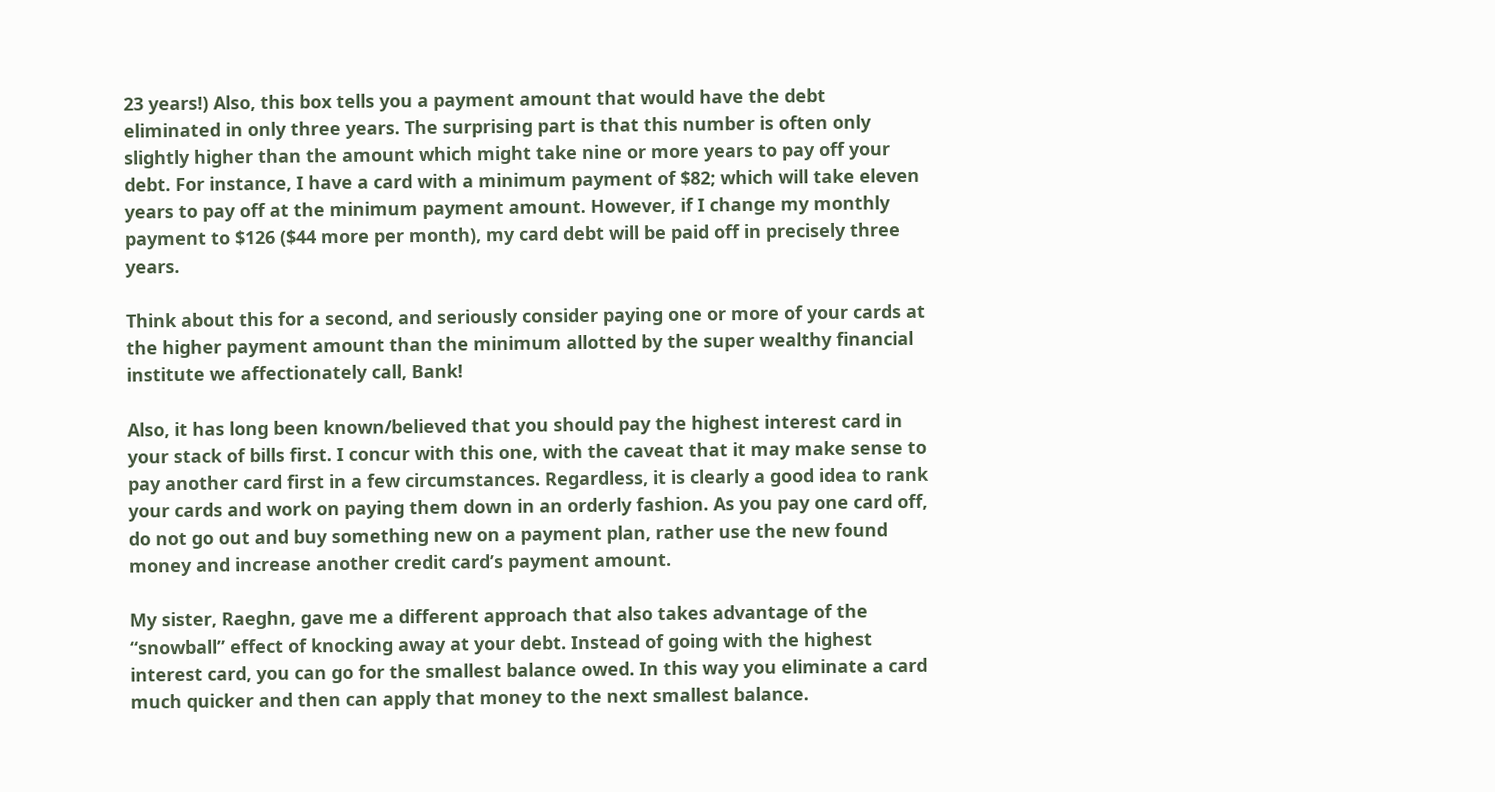23 years!) Also, this box tells you a payment amount that would have the debt eliminated in only three years. The surprising part is that this number is often only slightly higher than the amount which might take nine or more years to pay off your debt. For instance, I have a card with a minimum payment of $82; which will take eleven years to pay off at the minimum payment amount. However, if I change my monthly payment to $126 ($44 more per month), my card debt will be paid off in precisely three years.

Think about this for a second, and seriously consider paying one or more of your cards at the higher payment amount than the minimum allotted by the super wealthy financial institute we affectionately call, Bank!

Also, it has long been known/believed that you should pay the highest interest card in your stack of bills first. I concur with this one, with the caveat that it may make sense to pay another card first in a few circumstances. Regardless, it is clearly a good idea to rank your cards and work on paying them down in an orderly fashion. As you pay one card off, do not go out and buy something new on a payment plan, rather use the new found money and increase another credit card’s payment amount.

My sister, Raeghn, gave me a different approach that also takes advantage of the “snowball” effect of knocking away at your debt. Instead of going with the highest interest card, you can go for the smallest balance owed. In this way you eliminate a card much quicker and then can apply that money to the next smallest balance.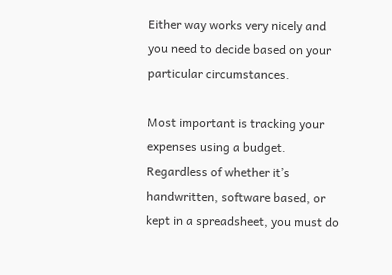Either way works very nicely and you need to decide based on your particular circumstances.

Most important is tracking your expenses using a budget. Regardless of whether it’s handwritten, software based, or kept in a spreadsheet, you must do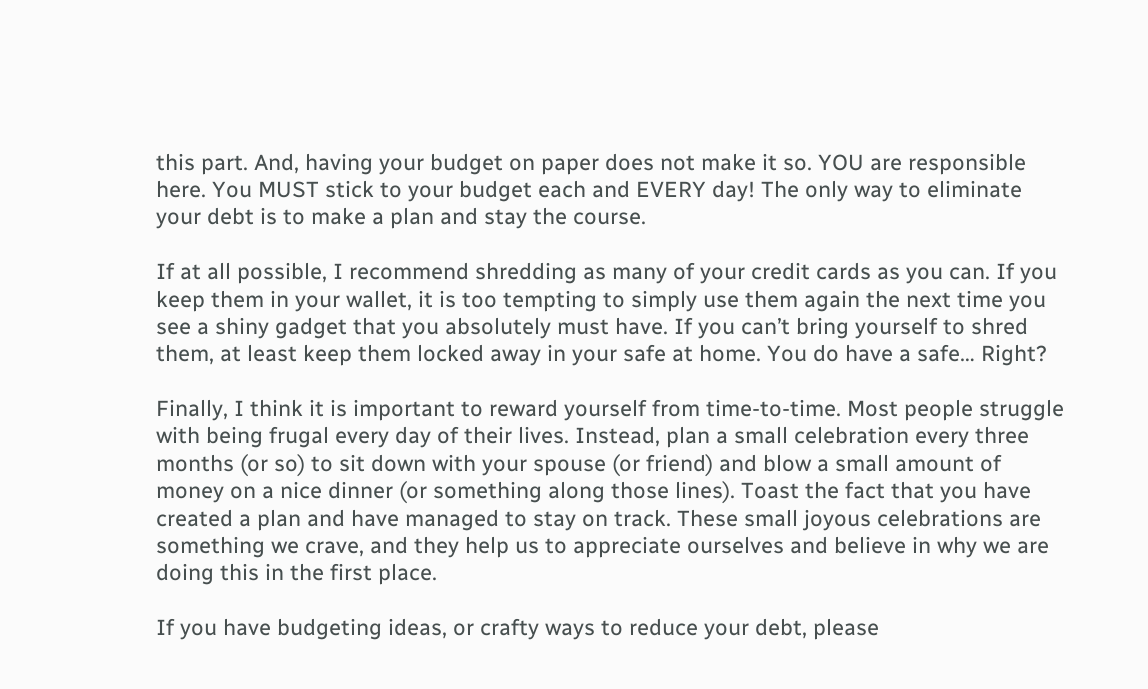this part. And, having your budget on paper does not make it so. YOU are responsible here. You MUST stick to your budget each and EVERY day! The only way to eliminate your debt is to make a plan and stay the course.

If at all possible, I recommend shredding as many of your credit cards as you can. If you keep them in your wallet, it is too tempting to simply use them again the next time you see a shiny gadget that you absolutely must have. If you can’t bring yourself to shred them, at least keep them locked away in your safe at home. You do have a safe… Right?

Finally, I think it is important to reward yourself from time-to-time. Most people struggle with being frugal every day of their lives. Instead, plan a small celebration every three months (or so) to sit down with your spouse (or friend) and blow a small amount of money on a nice dinner (or something along those lines). Toast the fact that you have created a plan and have managed to stay on track. These small joyous celebrations are something we crave, and they help us to appreciate ourselves and believe in why we are doing this in the first place.

If you have budgeting ideas, or crafty ways to reduce your debt, please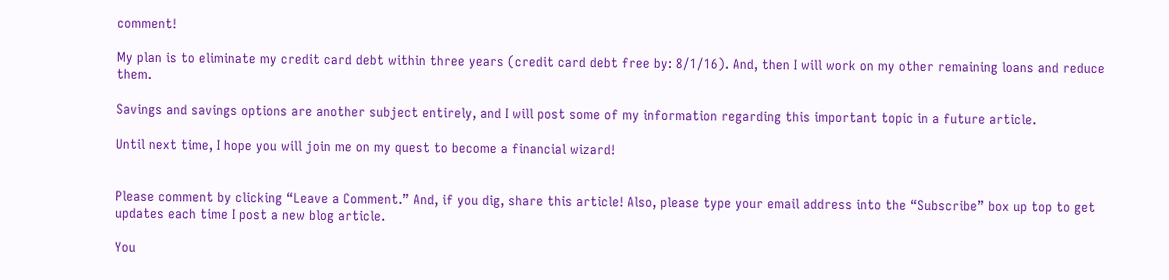comment!

My plan is to eliminate my credit card debt within three years (credit card debt free by: 8/1/16). And, then I will work on my other remaining loans and reduce them.

Savings and savings options are another subject entirely, and I will post some of my information regarding this important topic in a future article.

Until next time, I hope you will join me on my quest to become a financial wizard!


Please comment by clicking “Leave a Comment.” And, if you dig, share this article! Also, please type your email address into the “Subscribe” box up top to get updates each time I post a new blog article.

You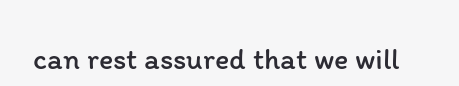can rest assured that we will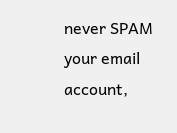never SPAM your email account,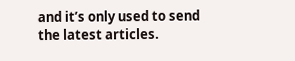and it’s only used to send the latest articles.